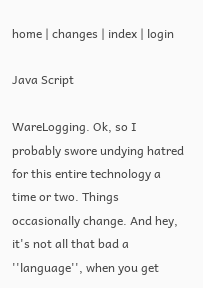home | changes | index | login

Java Script

WareLogging. Ok, so I probably swore undying hatred for this entire technology a time or two. Things occasionally change. And hey, it's not all that bad a ''language'', when you get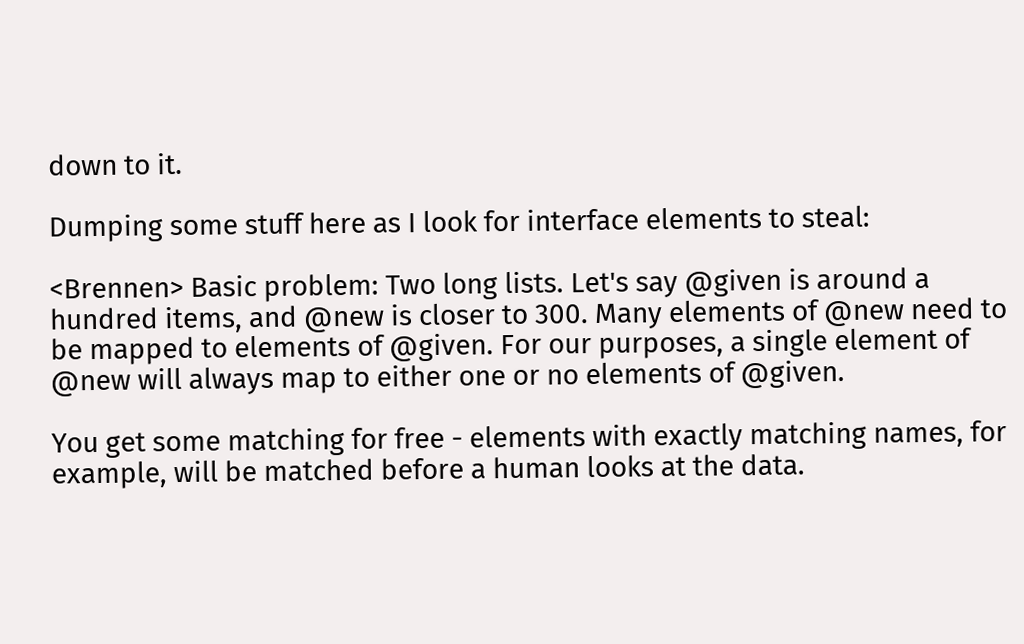down to it.

Dumping some stuff here as I look for interface elements to steal:

<Brennen> Basic problem: Two long lists. Let's say @given is around a hundred items, and @new is closer to 300. Many elements of @new need to be mapped to elements of @given. For our purposes, a single element of @new will always map to either one or no elements of @given.

You get some matching for free - elements with exactly matching names, for example, will be matched before a human looks at the data.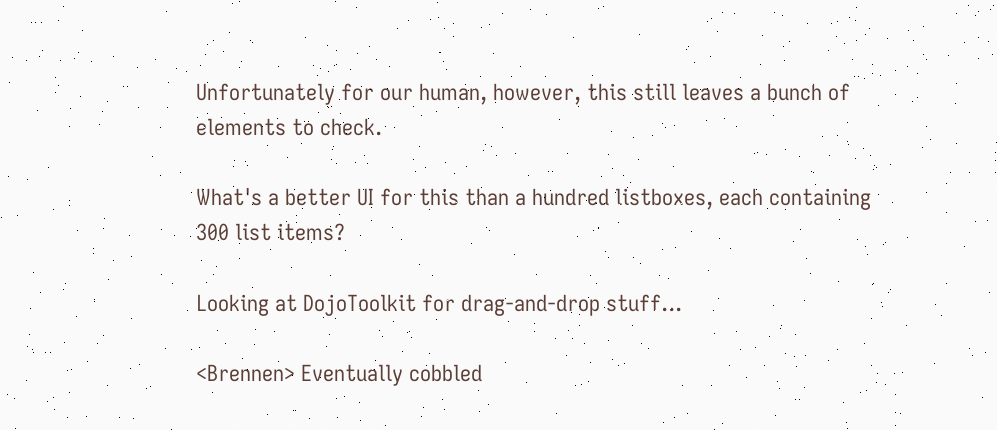Unfortunately for our human, however, this still leaves a bunch of elements to check.

What's a better UI for this than a hundred listboxes, each containing 300 list items?

Looking at DojoToolkit for drag-and-drop stuff...

<Brennen> Eventually cobbled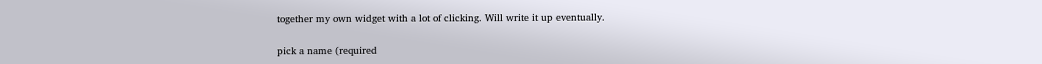together my own widget with a lot of clicking. Will write it up eventually.

pick a name (required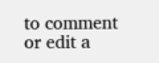to comment or edit a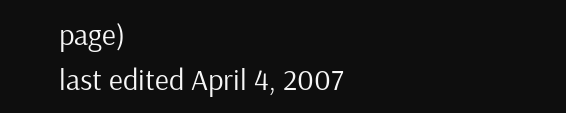page)
last edited April 4, 2007